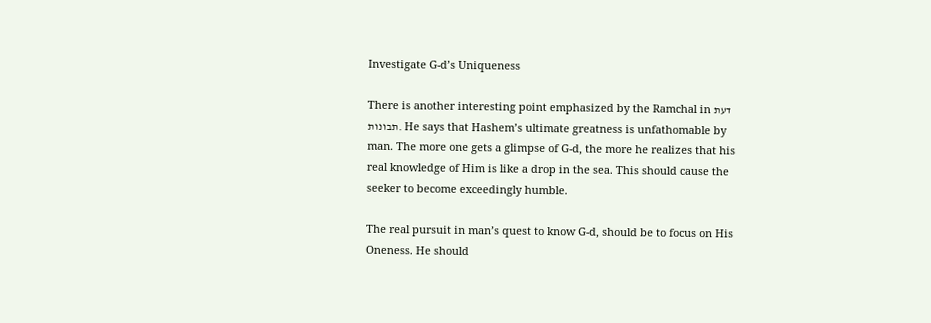Investigate G-d’s Uniqueness

There is another interesting point emphasized by the Ramchal in דעת תבונות. He says that Hashem’s ultimate greatness is unfathomable by man. The more one gets a glimpse of G-d, the more he realizes that his real knowledge of Him is like a drop in the sea. This should cause the seeker to become exceedingly humble.

The real pursuit in man’s quest to know G-d, should be to focus on His Oneness. He should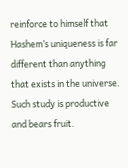reinforce to himself that Hashem’s uniqueness is far different than anything that exists in the universe. Such study is productive and bears fruit.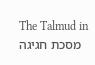The Talmud in מסכת חגיגה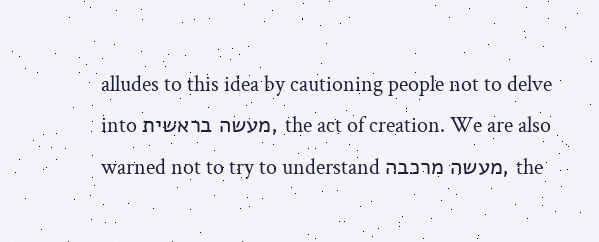alludes to this idea by cautioning people not to delve into מעשה בראשית, the act of creation. We are also warned not to try to understand מעשה מרכבה, the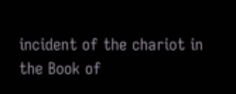incident of the chariot in the Book of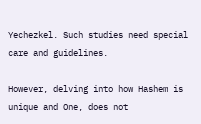Yechezkel. Such studies need special care and guidelines.

However, delving into how Hashem is unique and One, does not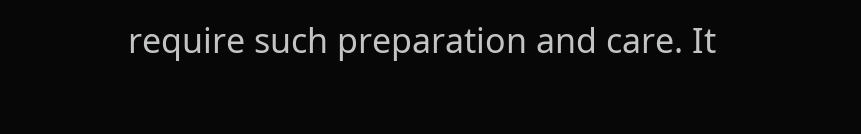require such preparation and care. It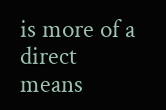is more of a direct means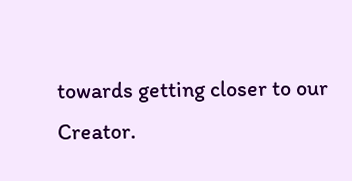towards getting closer to our Creator.